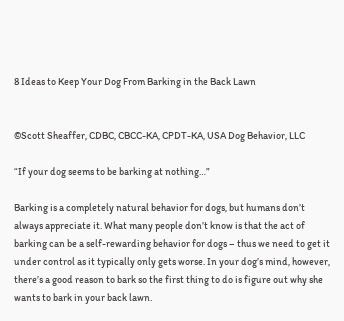8 Ideas to Keep Your Dog From Barking in the Back Lawn


©Scott Sheaffer, CDBC, CBCC-KA, CPDT-KA, USA Dog Behavior, LLC

“If your dog seems to be barking at nothing…”

Barking is a completely natural behavior for dogs, but humans don’t always appreciate it. What many people don’t know is that the act of barking can be a self-rewarding behavior for dogs – thus we need to get it under control as it typically only gets worse. In your dog’s mind, however, there’s a good reason to bark so the first thing to do is figure out why she wants to bark in your back lawn.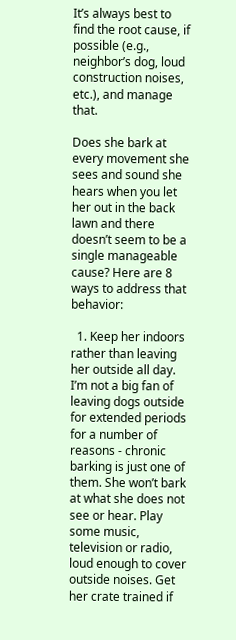It’s always best to find the root cause, if possible (e.g., neighbor’s dog, loud construction noises, etc.), and manage that.

Does she bark at every movement she sees and sound she hears when you let her out in the back lawn and there doesn’t seem to be a single manageable cause? Here are 8 ways to address that behavior:

  1. Keep her indoors rather than leaving her outside all day. I’m not a big fan of leaving dogs outside for extended periods for a number of reasons - chronic barking is just one of them. She won’t bark at what she does not see or hear. Play some music, television or radio, loud enough to cover outside noises. Get her crate trained if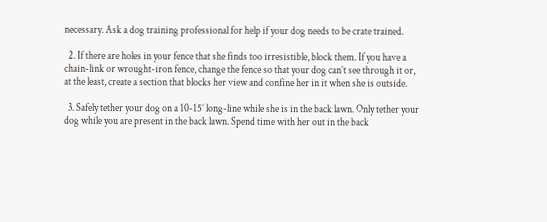necessary. Ask a dog training professional for help if your dog needs to be crate trained.

  2. If there are holes in your fence that she finds too irresistible, block them. If you have a chain-link or wrought-iron fence, change the fence so that your dog can’t see through it or, at the least, create a section that blocks her view and confine her in it when she is outside.

  3. Safely tether your dog on a 10-15’ long-line while she is in the back lawn. Only tether your dog while you are present in the back lawn. Spend time with her out in the back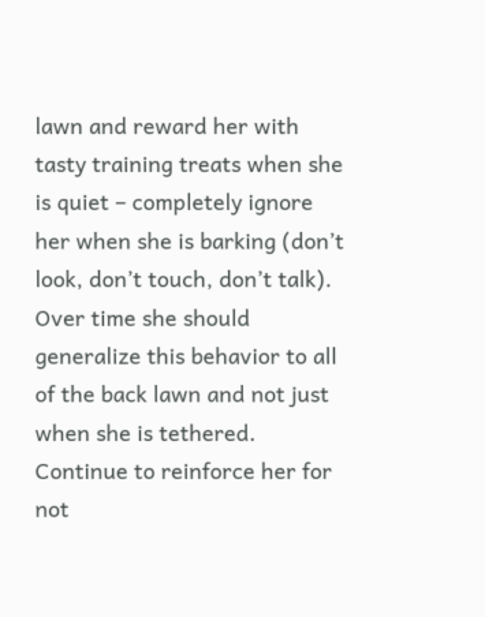lawn and reward her with tasty training treats when she is quiet – completely ignore her when she is barking (don’t look, don’t touch, don’t talk). Over time she should generalize this behavior to all of the back lawn and not just when she is tethered. Continue to reinforce her for not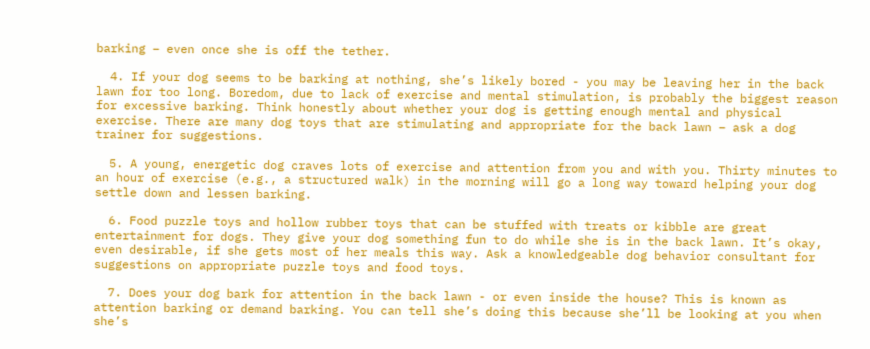barking – even once she is off the tether.

  4. If your dog seems to be barking at nothing, she’s likely bored - you may be leaving her in the back lawn for too long. Boredom, due to lack of exercise and mental stimulation, is probably the biggest reason for excessive barking. Think honestly about whether your dog is getting enough mental and physical exercise. There are many dog toys that are stimulating and appropriate for the back lawn – ask a dog trainer for suggestions.

  5. A young, energetic dog craves lots of exercise and attention from you and with you. Thirty minutes to an hour of exercise (e.g., a structured walk) in the morning will go a long way toward helping your dog settle down and lessen barking.

  6. Food puzzle toys and hollow rubber toys that can be stuffed with treats or kibble are great entertainment for dogs. They give your dog something fun to do while she is in the back lawn. It’s okay, even desirable, if she gets most of her meals this way. Ask a knowledgeable dog behavior consultant for suggestions on appropriate puzzle toys and food toys.

  7. Does your dog bark for attention in the back lawn - or even inside the house? This is known as attention barking or demand barking. You can tell she’s doing this because she’ll be looking at you when she’s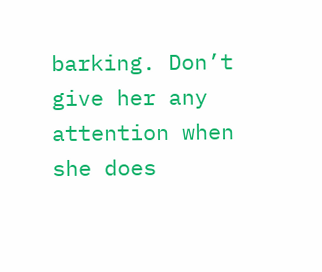barking. Don’t give her any attention when she does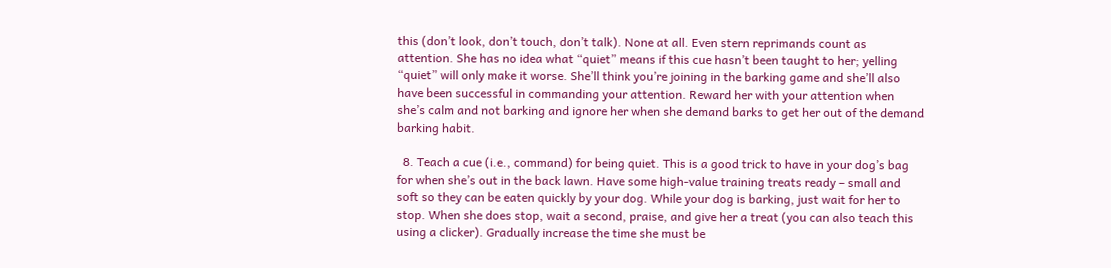this (don’t look, don’t touch, don’t talk). None at all. Even stern reprimands count as attention. She has no idea what “quiet” means if this cue hasn’t been taught to her; yelling “quiet” will only make it worse. She’ll think you’re joining in the barking game and she’ll also have been successful in commanding your attention. Reward her with your attention when she’s calm and not barking and ignore her when she demand barks to get her out of the demand barking habit.

  8. Teach a cue (i.e., command) for being quiet. This is a good trick to have in your dog’s bag for when she’s out in the back lawn. Have some high-value training treats ready – small and soft so they can be eaten quickly by your dog. While your dog is barking, just wait for her to stop. When she does stop, wait a second, praise, and give her a treat (you can also teach this using a clicker). Gradually increase the time she must be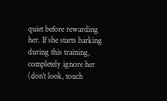quiet before rewarding her. If she starts barking during this training, completely ignore her (don’t look, touch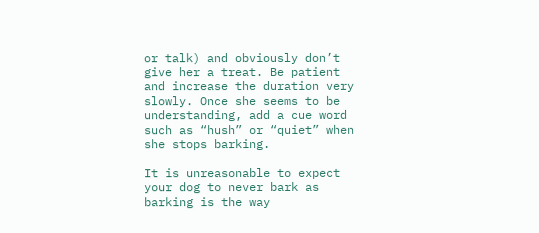or talk) and obviously don’t give her a treat. Be patient and increase the duration very slowly. Once she seems to be understanding, add a cue word such as “hush” or “quiet” when she stops barking.

It is unreasonable to expect your dog to never bark as barking is the way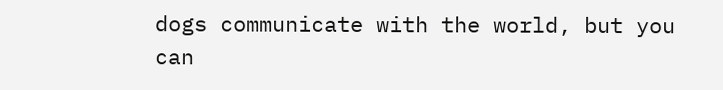dogs communicate with the world, but you can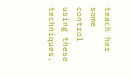teach her some control using these techniques.